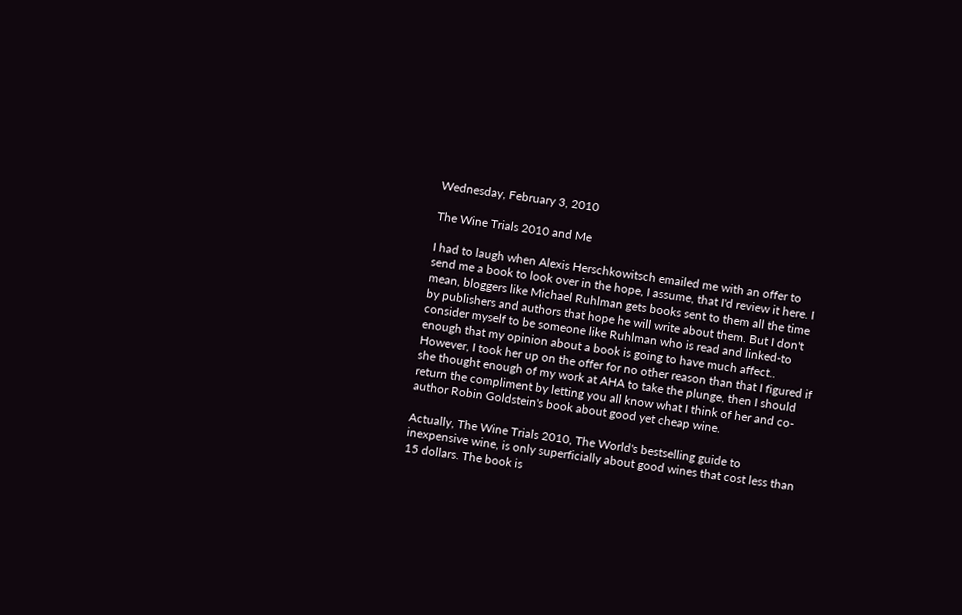Wednesday, February 3, 2010

The Wine Trials 2010 and Me

I had to laugh when Alexis Herschkowitsch emailed me with an offer to send me a book to look over in the hope, I assume, that I'd review it here. I mean, bloggers like Michael Ruhlman gets books sent to them all the time by publishers and authors that hope he will write about them. But I don't consider myself to be someone like Ruhlman who is read and linked-to enough that my opinion about a book is going to have much affect.. However, I took her up on the offer for no other reason than that I figured if she thought enough of my work at AHA to take the plunge, then I should return the compliment by letting you all know what I think of her and co-author Robin Goldstein's book about good yet cheap wine.

Actually, The Wine Trials 2010, The World's bestselling guide to inexpensive wine, is only superficially about good wines that cost less than 15 dollars. The book is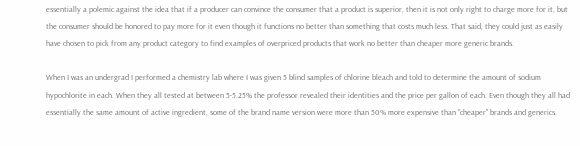essentially a polemic against the idea that if a producer can convince the consumer that a product is superior, then it is not only right to charge more for it, but the consumer should be honored to pay more for it even though it functions no better than something that costs much less. That said, they could just as easily have chosen to pick from any product category to find examples of overpriced products that work no better than cheaper more generic brands.

When I was an undergrad I performed a chemistry lab where I was given 5 blind samples of chlorine bleach and told to determine the amount of sodium hypochlorite in each. When they all tested at between 5-5.25% the professor revealed their identities and the price per gallon of each. Even though they all had essentially the same amount of active ingredient, some of the brand name version were more than 50% more expensive than "cheaper" brands and generics.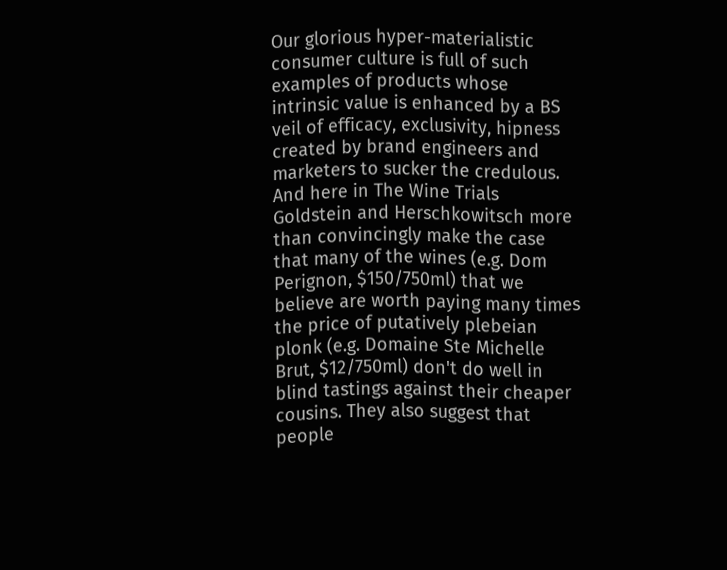Our glorious hyper-materialistic consumer culture is full of such examples of products whose intrinsic value is enhanced by a BS veil of efficacy, exclusivity, hipness created by brand engineers and marketers to sucker the credulous. And here in The Wine Trials Goldstein and Herschkowitsch more than convincingly make the case that many of the wines (e.g. Dom Perignon, $150/750ml) that we believe are worth paying many times the price of putatively plebeian plonk (e.g. Domaine Ste Michelle Brut, $12/750ml) don't do well in blind tastings against their cheaper cousins. They also suggest that people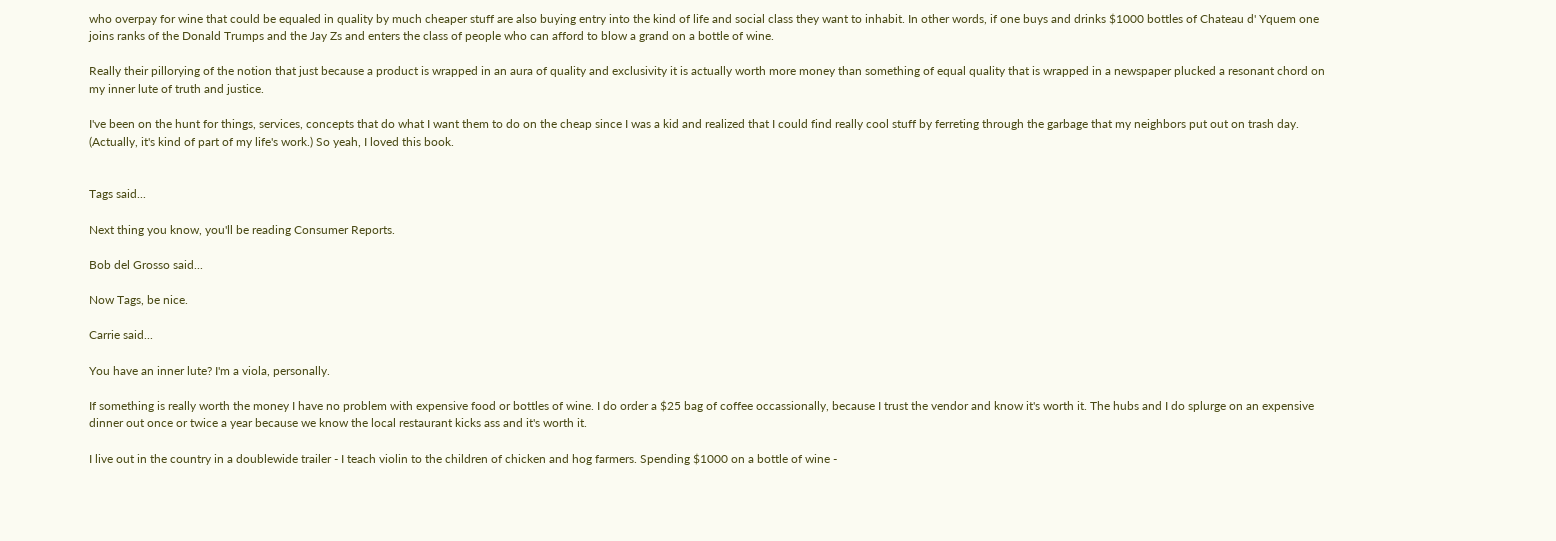who overpay for wine that could be equaled in quality by much cheaper stuff are also buying entry into the kind of life and social class they want to inhabit. In other words, if one buys and drinks $1000 bottles of Chateau d' Yquem one joins ranks of the Donald Trumps and the Jay Zs and enters the class of people who can afford to blow a grand on a bottle of wine.

Really their pillorying of the notion that just because a product is wrapped in an aura of quality and exclusivity it is actually worth more money than something of equal quality that is wrapped in a newspaper plucked a resonant chord on my inner lute of truth and justice.

I've been on the hunt for things, services, concepts that do what I want them to do on the cheap since I was a kid and realized that I could find really cool stuff by ferreting through the garbage that my neighbors put out on trash day. (Actually, it's kind of part of my life's work.) So yeah, I loved this book.


Tags said...

Next thing you know, you'll be reading Consumer Reports.

Bob del Grosso said...

Now Tags, be nice.

Carrie said...

You have an inner lute? I'm a viola, personally.

If something is really worth the money I have no problem with expensive food or bottles of wine. I do order a $25 bag of coffee occassionally, because I trust the vendor and know it's worth it. The hubs and I do splurge on an expensive dinner out once or twice a year because we know the local restaurant kicks ass and it's worth it.

I live out in the country in a doublewide trailer - I teach violin to the children of chicken and hog farmers. Spending $1000 on a bottle of wine -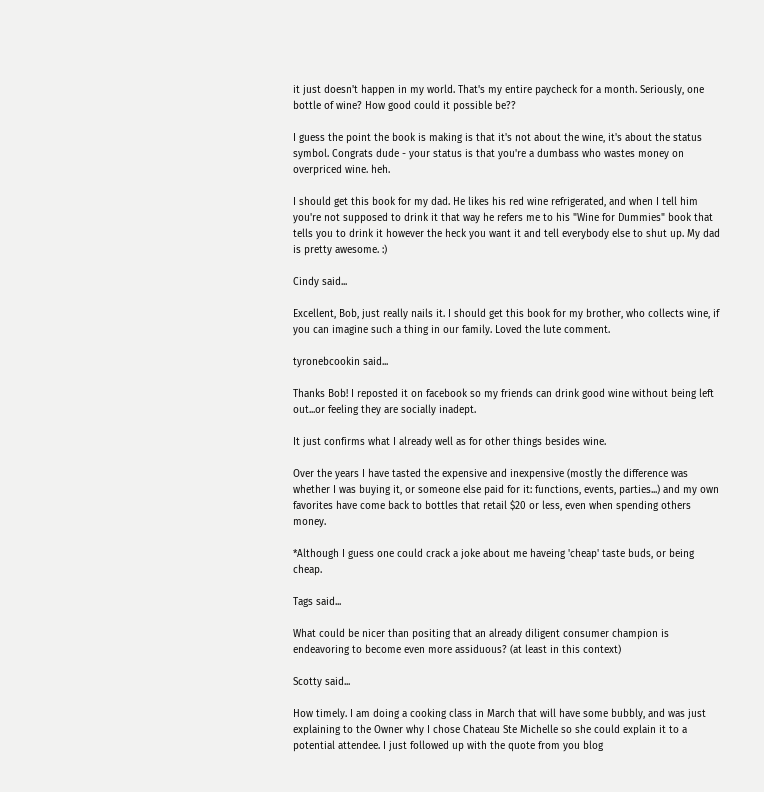it just doesn't happen in my world. That's my entire paycheck for a month. Seriously, one bottle of wine? How good could it possible be??

I guess the point the book is making is that it's not about the wine, it's about the status symbol. Congrats dude - your status is that you're a dumbass who wastes money on overpriced wine. heh.

I should get this book for my dad. He likes his red wine refrigerated, and when I tell him you're not supposed to drink it that way he refers me to his "Wine for Dummies" book that tells you to drink it however the heck you want it and tell everybody else to shut up. My dad is pretty awesome. :)

Cindy said...

Excellent, Bob, just really nails it. I should get this book for my brother, who collects wine, if you can imagine such a thing in our family. Loved the lute comment.

tyronebcookin said...

Thanks Bob! I reposted it on facebook so my friends can drink good wine without being left out...or feeling they are socially inadept.

It just confirms what I already well as for other things besides wine.

Over the years I have tasted the expensive and inexpensive (mostly the difference was whether I was buying it, or someone else paid for it: functions, events, parties...) and my own favorites have come back to bottles that retail $20 or less, even when spending others money.

*Although I guess one could crack a joke about me haveing 'cheap' taste buds, or being cheap.

Tags said...

What could be nicer than positing that an already diligent consumer champion is endeavoring to become even more assiduous? (at least in this context)

Scotty said...

How timely. I am doing a cooking class in March that will have some bubbly, and was just explaining to the Owner why I chose Chateau Ste Michelle so she could explain it to a potential attendee. I just followed up with the quote from you blog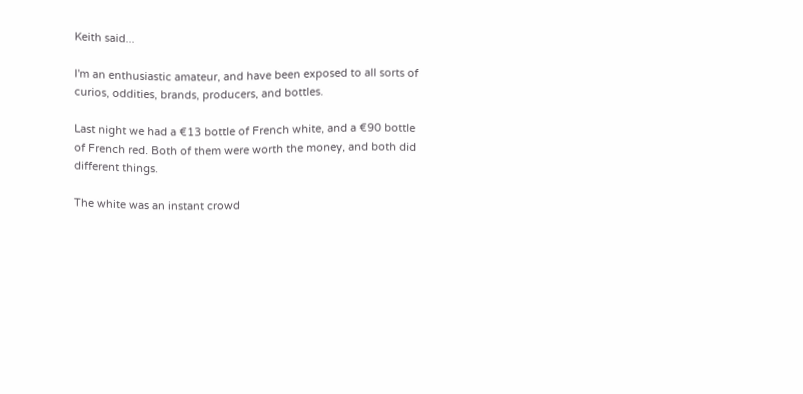Keith said...

I'm an enthusiastic amateur, and have been exposed to all sorts of curios, oddities, brands, producers, and bottles.

Last night we had a €13 bottle of French white, and a €90 bottle of French red. Both of them were worth the money, and both did different things.

The white was an instant crowd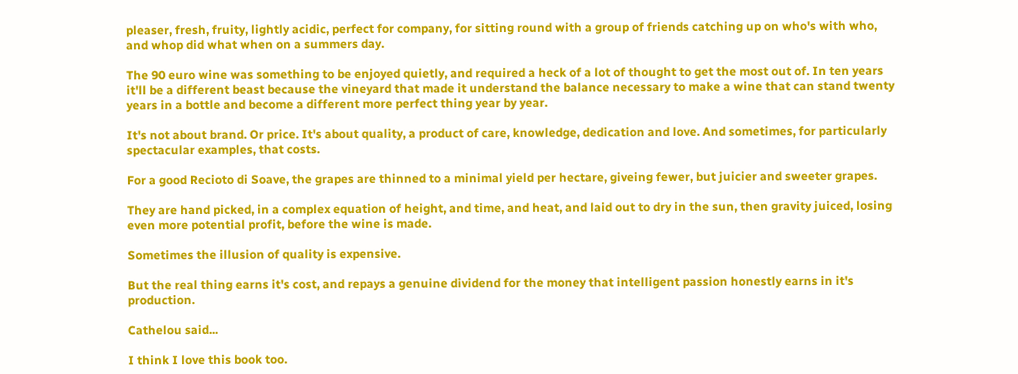pleaser, fresh, fruity, lightly acidic, perfect for company, for sitting round with a group of friends catching up on who's with who, and whop did what when on a summers day.

The 90 euro wine was something to be enjoyed quietly, and required a heck of a lot of thought to get the most out of. In ten years it'll be a different beast because the vineyard that made it understand the balance necessary to make a wine that can stand twenty years in a bottle and become a different more perfect thing year by year.

It's not about brand. Or price. It's about quality, a product of care, knowledge, dedication and love. And sometimes, for particularly spectacular examples, that costs.

For a good Recioto di Soave, the grapes are thinned to a minimal yield per hectare, giveing fewer, but juicier and sweeter grapes.

They are hand picked, in a complex equation of height, and time, and heat, and laid out to dry in the sun, then gravity juiced, losing even more potential profit, before the wine is made.

Sometimes the illusion of quality is expensive.

But the real thing earns it's cost, and repays a genuine dividend for the money that intelligent passion honestly earns in it's production.

Cathelou said...

I think I love this book too.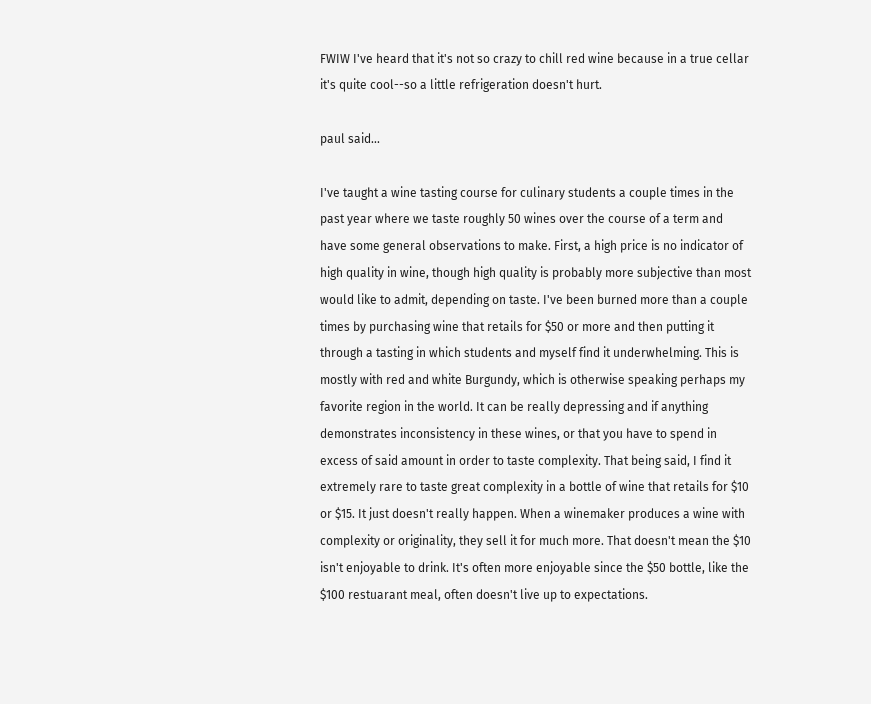FWIW I've heard that it's not so crazy to chill red wine because in a true cellar it's quite cool--so a little refrigeration doesn't hurt.

paul said...

I've taught a wine tasting course for culinary students a couple times in the past year where we taste roughly 50 wines over the course of a term and have some general observations to make. First, a high price is no indicator of high quality in wine, though high quality is probably more subjective than most would like to admit, depending on taste. I've been burned more than a couple times by purchasing wine that retails for $50 or more and then putting it through a tasting in which students and myself find it underwhelming. This is mostly with red and white Burgundy, which is otherwise speaking perhaps my favorite region in the world. It can be really depressing and if anything demonstrates inconsistency in these wines, or that you have to spend in excess of said amount in order to taste complexity. That being said, I find it extremely rare to taste great complexity in a bottle of wine that retails for $10 or $15. It just doesn't really happen. When a winemaker produces a wine with complexity or originality, they sell it for much more. That doesn't mean the $10 isn't enjoyable to drink. It's often more enjoyable since the $50 bottle, like the $100 restuarant meal, often doesn't live up to expectations.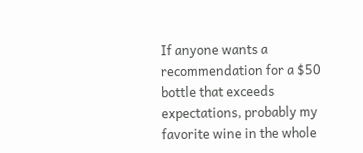If anyone wants a recommendation for a $50 bottle that exceeds expectations, probably my favorite wine in the whole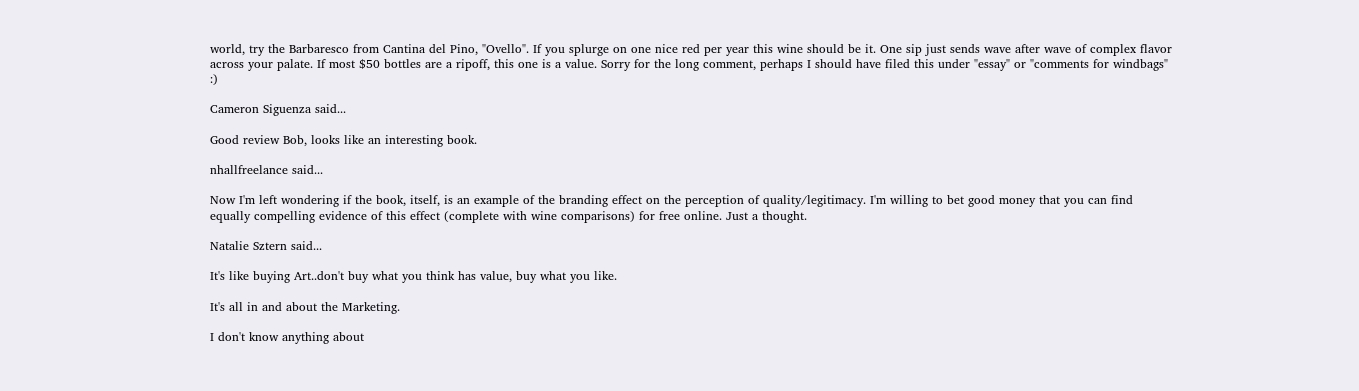world, try the Barbaresco from Cantina del Pino, "Ovello". If you splurge on one nice red per year this wine should be it. One sip just sends wave after wave of complex flavor across your palate. If most $50 bottles are a ripoff, this one is a value. Sorry for the long comment, perhaps I should have filed this under "essay" or "comments for windbags" :)

Cameron Siguenza said...

Good review Bob, looks like an interesting book.

nhallfreelance said...

Now I'm left wondering if the book, itself, is an example of the branding effect on the perception of quality/legitimacy. I'm willing to bet good money that you can find equally compelling evidence of this effect (complete with wine comparisons) for free online. Just a thought.

Natalie Sztern said...

It's like buying Art..don't buy what you think has value, buy what you like.

It's all in and about the Marketing.

I don't know anything about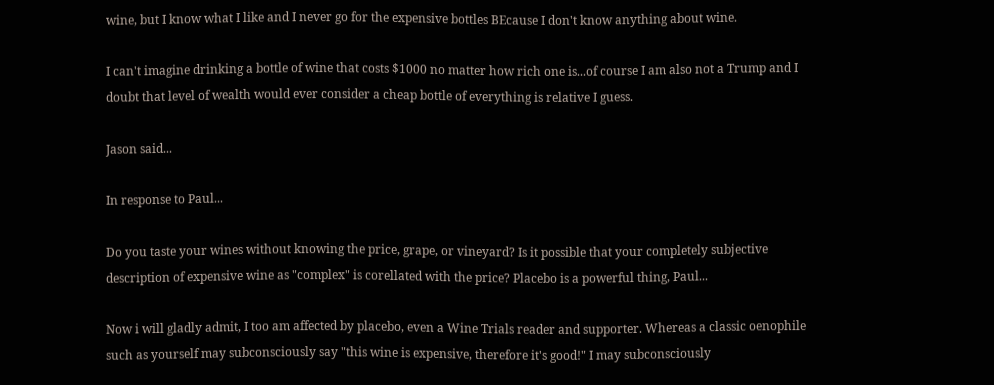wine, but I know what I like and I never go for the expensive bottles BEcause I don't know anything about wine.

I can't imagine drinking a bottle of wine that costs $1000 no matter how rich one is...of course I am also not a Trump and I doubt that level of wealth would ever consider a cheap bottle of everything is relative I guess.

Jason said...

In response to Paul...

Do you taste your wines without knowing the price, grape, or vineyard? Is it possible that your completely subjective description of expensive wine as "complex" is corellated with the price? Placebo is a powerful thing, Paul...

Now i will gladly admit, I too am affected by placebo, even a Wine Trials reader and supporter. Whereas a classic oenophile such as yourself may subconsciously say "this wine is expensive, therefore it's good!" I may subconsciously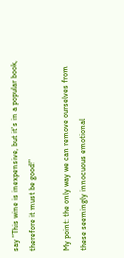say "This wine is inexpensive, but it's in a popular book, therefore it must be good!"

My point: the only way we can remove ourselves from these seemingly innocuous emotional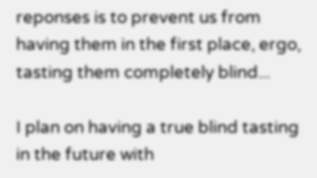reponses is to prevent us from having them in the first place, ergo, tasting them completely blind...

I plan on having a true blind tasting in the future with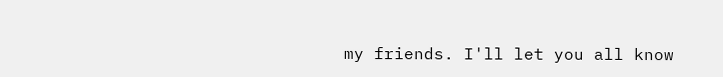my friends. I'll let you all know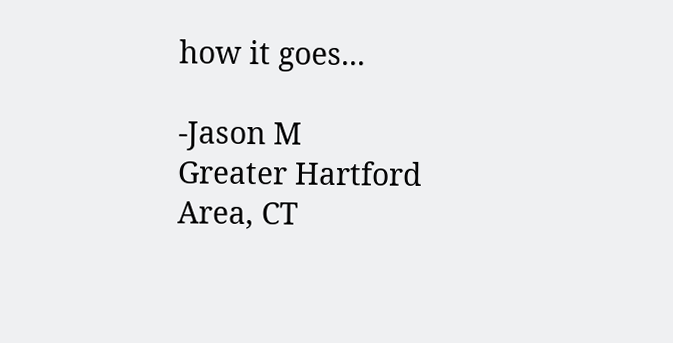how it goes...

-Jason M
Greater Hartford Area, CT